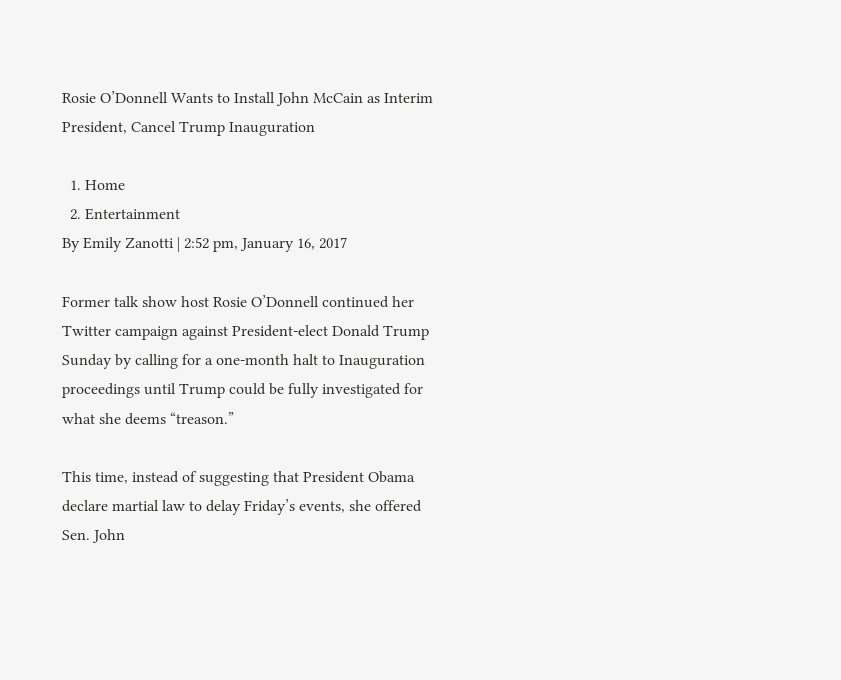Rosie O’Donnell Wants to Install John McCain as Interim President, Cancel Trump Inauguration

  1. Home
  2. Entertainment
By Emily Zanotti | 2:52 pm, January 16, 2017

Former talk show host Rosie O’Donnell continued her Twitter campaign against President-elect Donald Trump Sunday by calling for a one-month halt to Inauguration proceedings until Trump could be fully investigated for what she deems “treason.”

This time, instead of suggesting that President Obama declare martial law to delay Friday’s events, she offered Sen. John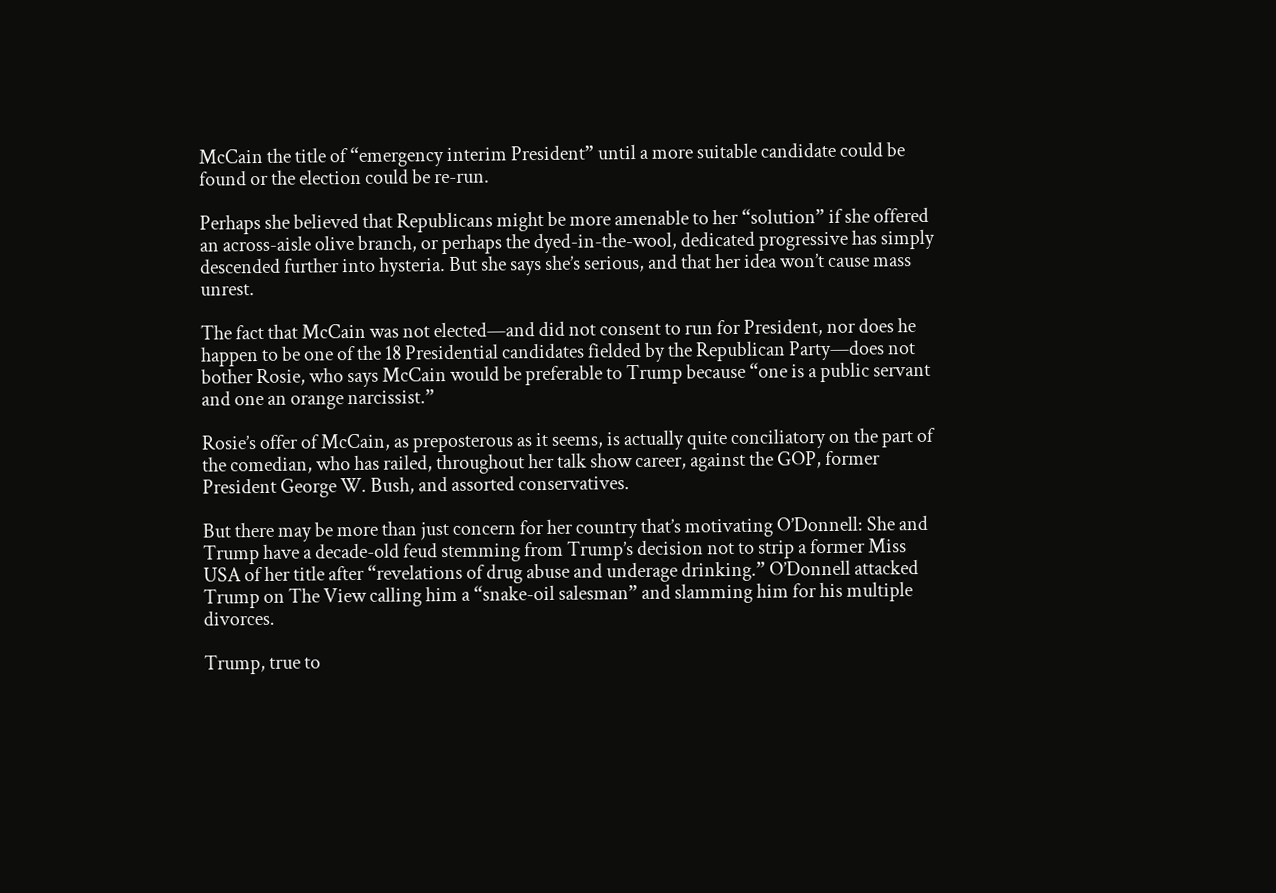McCain the title of “emergency interim President” until a more suitable candidate could be found or the election could be re-run.

Perhaps she believed that Republicans might be more amenable to her “solution” if she offered an across-aisle olive branch, or perhaps the dyed-in-the-wool, dedicated progressive has simply descended further into hysteria. But she says she’s serious, and that her idea won’t cause mass unrest.

The fact that McCain was not elected—and did not consent to run for President, nor does he happen to be one of the 18 Presidential candidates fielded by the Republican Party—does not bother Rosie, who says McCain would be preferable to Trump because “one is a public servant and one an orange narcissist.”

Rosie’s offer of McCain, as preposterous as it seems, is actually quite conciliatory on the part of the comedian, who has railed, throughout her talk show career, against the GOP, former President George W. Bush, and assorted conservatives.

But there may be more than just concern for her country that’s motivating O’Donnell: She and Trump have a decade-old feud stemming from Trump’s decision not to strip a former Miss USA of her title after “revelations of drug abuse and underage drinking.” O’Donnell attacked Trump on The View calling him a “snake-oil salesman” and slamming him for his multiple divorces.

Trump, true to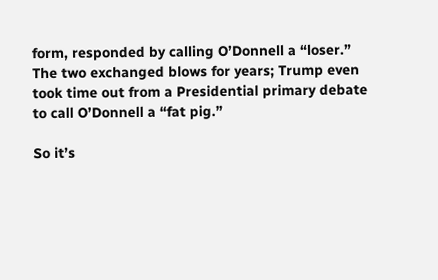form, responded by calling O’Donnell a “loser.” The two exchanged blows for years; Trump even took time out from a Presidential primary debate to call O’Donnell a “fat pig.”

So it’s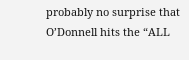probably no surprise that O’Donnell hits the “ALL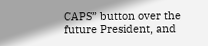CAPS” button over the future President, and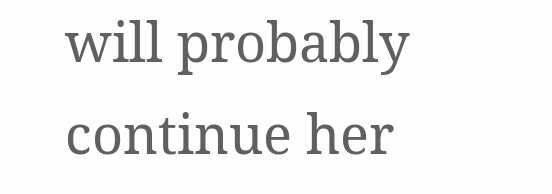will probably continue her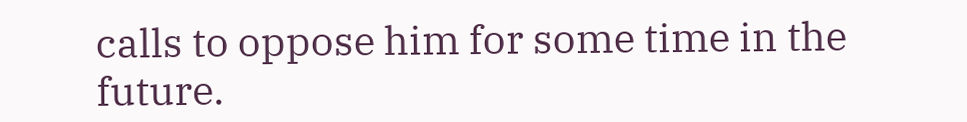calls to oppose him for some time in the future.